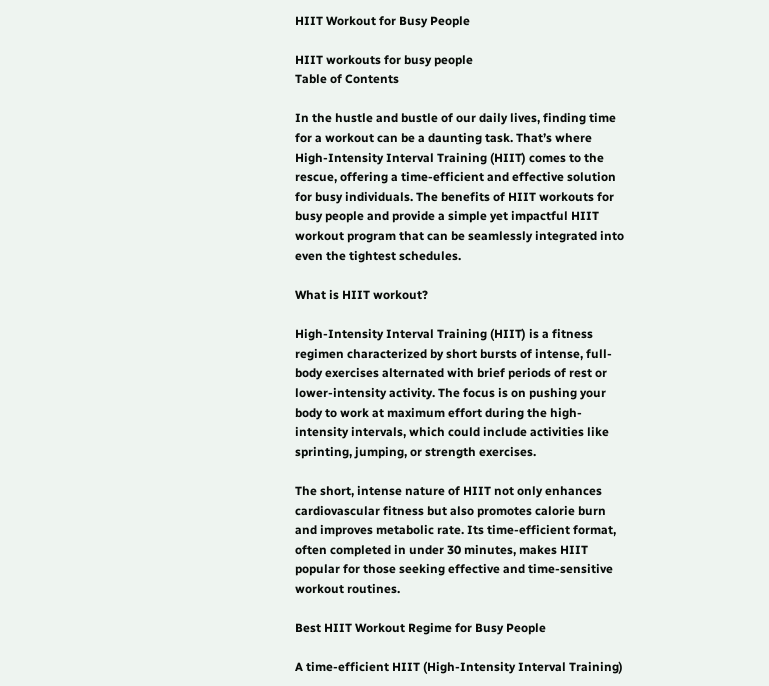HIIT Workout for Busy People

HIIT workouts for busy people
Table of Contents

In the hustle and bustle of our daily lives, finding time for a workout can be a daunting task. That’s where High-Intensity Interval Training (HIIT) comes to the rescue, offering a time-efficient and effective solution for busy individuals. The benefits of HIIT workouts for busy people and provide a simple yet impactful HIIT workout program that can be seamlessly integrated into even the tightest schedules.

What is HIIT workout?

High-Intensity Interval Training (HIIT) is a fitness regimen characterized by short bursts of intense, full-body exercises alternated with brief periods of rest or lower-intensity activity. The focus is on pushing your body to work at maximum effort during the high-intensity intervals, which could include activities like sprinting, jumping, or strength exercises.

The short, intense nature of HIIT not only enhances cardiovascular fitness but also promotes calorie burn and improves metabolic rate. Its time-efficient format, often completed in under 30 minutes, makes HIIT popular for those seeking effective and time-sensitive workout routines.

Best HIIT Workout Regime for Busy People

A time-efficient HIIT (High-Intensity Interval Training)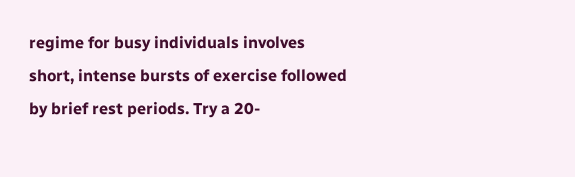regime for busy individuals involves short, intense bursts of exercise followed by brief rest periods. Try a 20-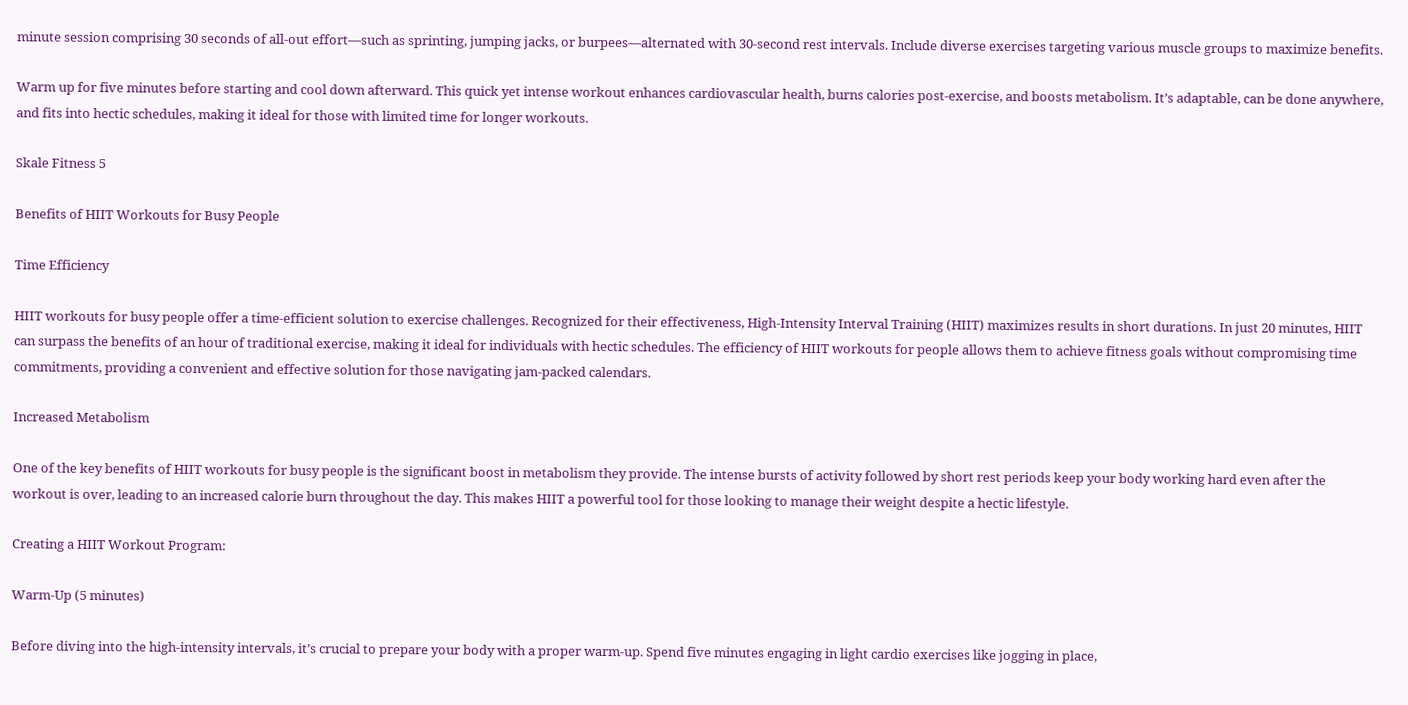minute session comprising 30 seconds of all-out effort—such as sprinting, jumping jacks, or burpees—alternated with 30-second rest intervals. Include diverse exercises targeting various muscle groups to maximize benefits.

Warm up for five minutes before starting and cool down afterward. This quick yet intense workout enhances cardiovascular health, burns calories post-exercise, and boosts metabolism. It’s adaptable, can be done anywhere, and fits into hectic schedules, making it ideal for those with limited time for longer workouts.

Skale Fitness 5

Benefits of HIIT Workouts for Busy People

Time Efficiency

HIIT workouts for busy people offer a time-efficient solution to exercise challenges. Recognized for their effectiveness, High-Intensity Interval Training (HIIT) maximizes results in short durations. In just 20 minutes, HIIT can surpass the benefits of an hour of traditional exercise, making it ideal for individuals with hectic schedules. The efficiency of HIIT workouts for people allows them to achieve fitness goals without compromising time commitments, providing a convenient and effective solution for those navigating jam-packed calendars.

Increased Metabolism

One of the key benefits of HIIT workouts for busy people is the significant boost in metabolism they provide. The intense bursts of activity followed by short rest periods keep your body working hard even after the workout is over, leading to an increased calorie burn throughout the day. This makes HIIT a powerful tool for those looking to manage their weight despite a hectic lifestyle.

Creating a HIIT Workout Program:

Warm-Up (5 minutes)

Before diving into the high-intensity intervals, it’s crucial to prepare your body with a proper warm-up. Spend five minutes engaging in light cardio exercises like jogging in place,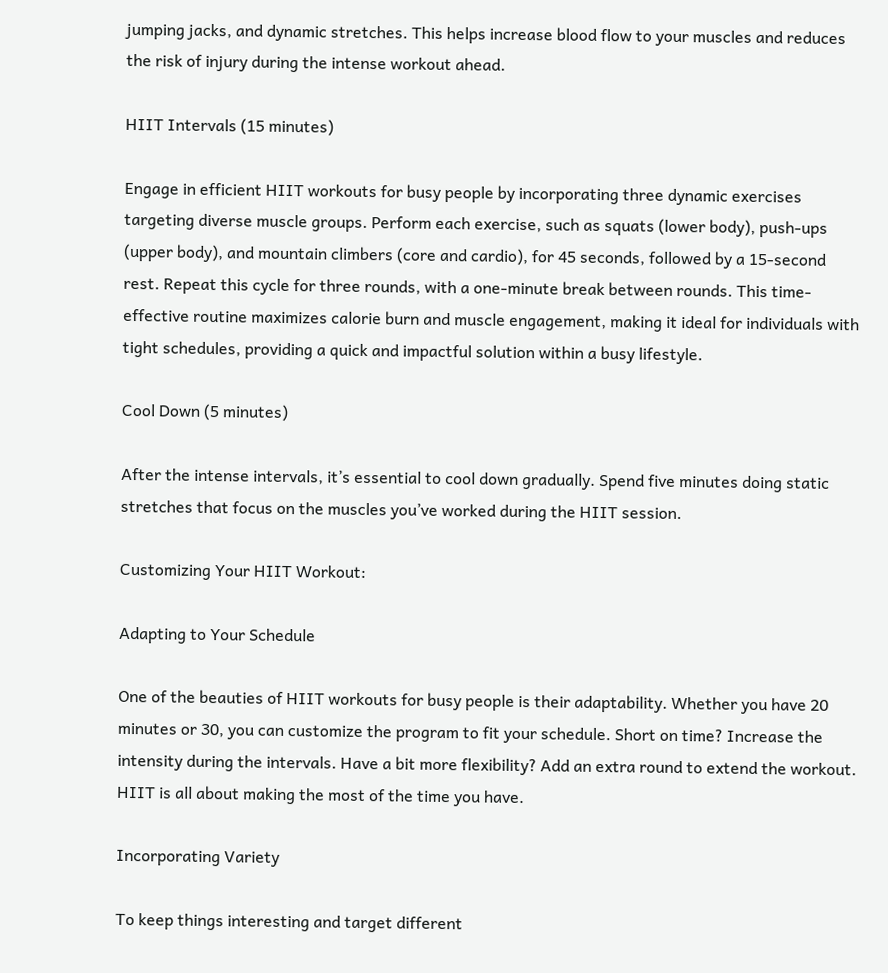jumping jacks, and dynamic stretches. This helps increase blood flow to your muscles and reduces the risk of injury during the intense workout ahead.

HIIT Intervals (15 minutes)

Engage in efficient HIIT workouts for busy people by incorporating three dynamic exercises targeting diverse muscle groups. Perform each exercise, such as squats (lower body), push-ups (upper body), and mountain climbers (core and cardio), for 45 seconds, followed by a 15-second rest. Repeat this cycle for three rounds, with a one-minute break between rounds. This time-effective routine maximizes calorie burn and muscle engagement, making it ideal for individuals with tight schedules, providing a quick and impactful solution within a busy lifestyle.

Cool Down (5 minutes)

After the intense intervals, it’s essential to cool down gradually. Spend five minutes doing static stretches that focus on the muscles you’ve worked during the HIIT session.

Customizing Your HIIT Workout:

Adapting to Your Schedule

One of the beauties of HIIT workouts for busy people is their adaptability. Whether you have 20 minutes or 30, you can customize the program to fit your schedule. Short on time? Increase the intensity during the intervals. Have a bit more flexibility? Add an extra round to extend the workout. HIIT is all about making the most of the time you have.

Incorporating Variety

To keep things interesting and target different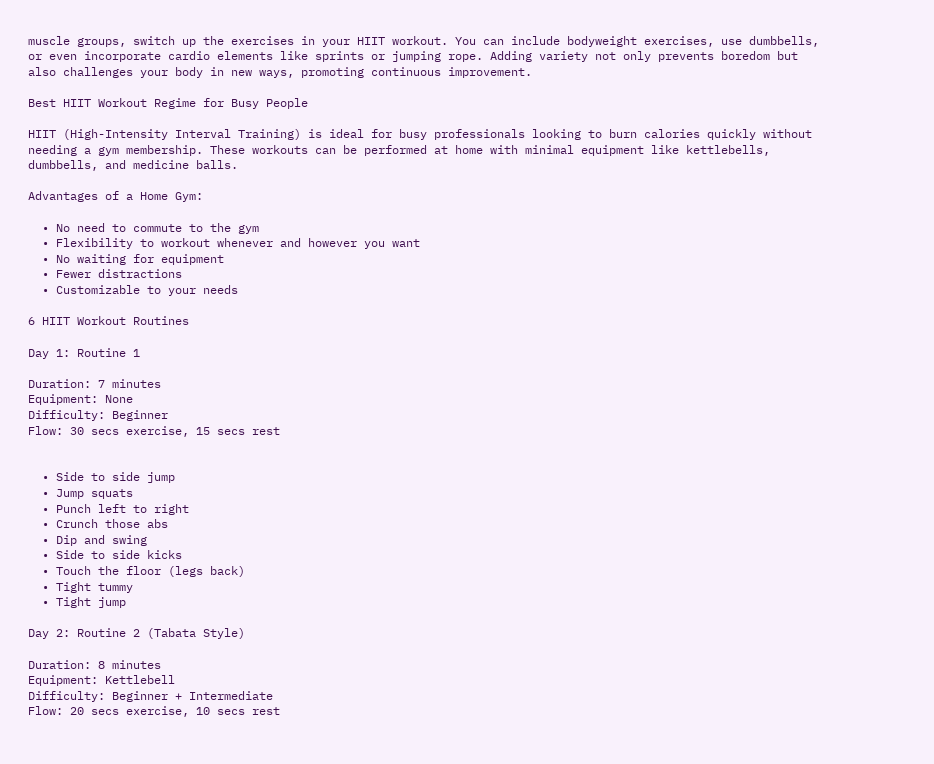muscle groups, switch up the exercises in your HIIT workout. You can include bodyweight exercises, use dumbbells, or even incorporate cardio elements like sprints or jumping rope. Adding variety not only prevents boredom but also challenges your body in new ways, promoting continuous improvement.

Best HIIT Workout Regime for Busy People

HIIT (High-Intensity Interval Training) is ideal for busy professionals looking to burn calories quickly without needing a gym membership. These workouts can be performed at home with minimal equipment like kettlebells, dumbbells, and medicine balls.

Advantages of a Home Gym:

  • No need to commute to the gym
  • Flexibility to workout whenever and however you want
  • No waiting for equipment
  • Fewer distractions
  • Customizable to your needs

6 HIIT Workout Routines

Day 1: Routine 1

Duration: 7 minutes
Equipment: None
Difficulty: Beginner
Flow: 30 secs exercise, 15 secs rest


  • Side to side jump
  • Jump squats
  • Punch left to right
  • Crunch those abs
  • Dip and swing
  • Side to side kicks
  • Touch the floor (legs back)
  • Tight tummy
  • Tight jump

Day 2: Routine 2 (Tabata Style)

Duration: 8 minutes
Equipment: Kettlebell
Difficulty: Beginner + Intermediate
Flow: 20 secs exercise, 10 secs rest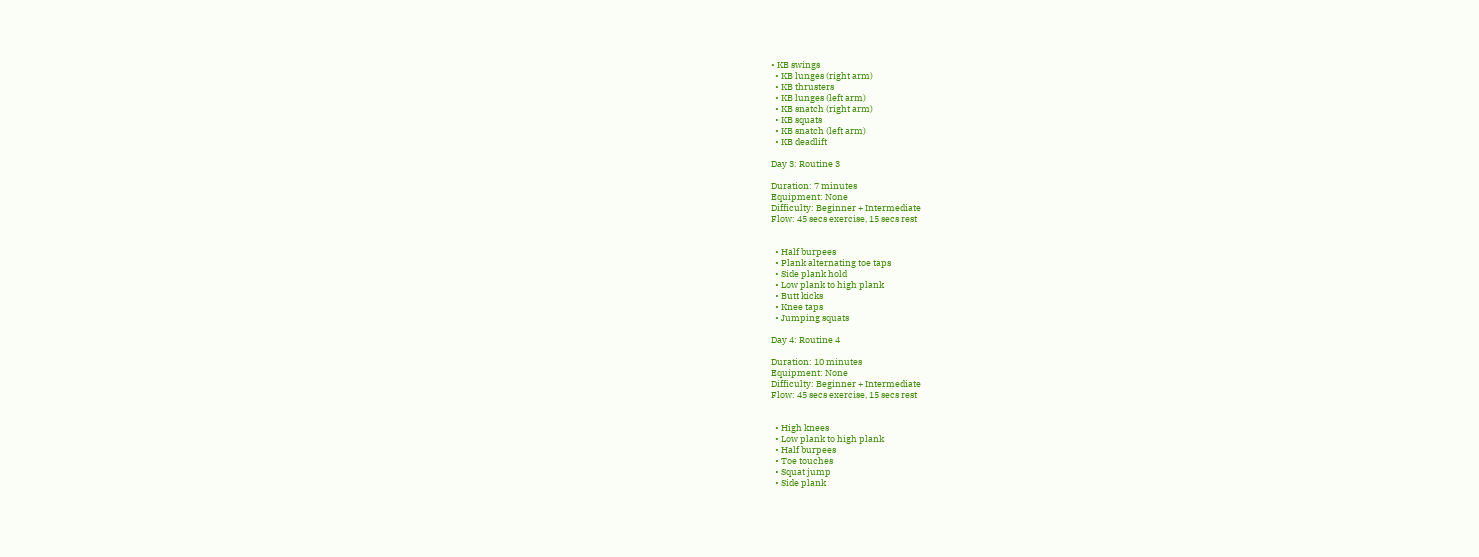• KB swings
  • KB lunges (right arm)
  • KB thrusters
  • KB lunges (left arm)
  • KB snatch (right arm)
  • KB squats
  • KB snatch (left arm)
  • KB deadlift

Day 3: Routine 3

Duration: 7 minutes
Equipment: None
Difficulty: Beginner + Intermediate
Flow: 45 secs exercise, 15 secs rest


  • Half burpees
  • Plank alternating toe taps
  • Side plank hold
  • Low plank to high plank
  • Butt kicks
  • Knee taps
  • Jumping squats

Day 4: Routine 4

Duration: 10 minutes
Equipment: None
Difficulty: Beginner + Intermediate
Flow: 45 secs exercise, 15 secs rest


  • High knees
  • Low plank to high plank
  • Half burpees
  • Toe touches
  • Squat jump
  • Side plank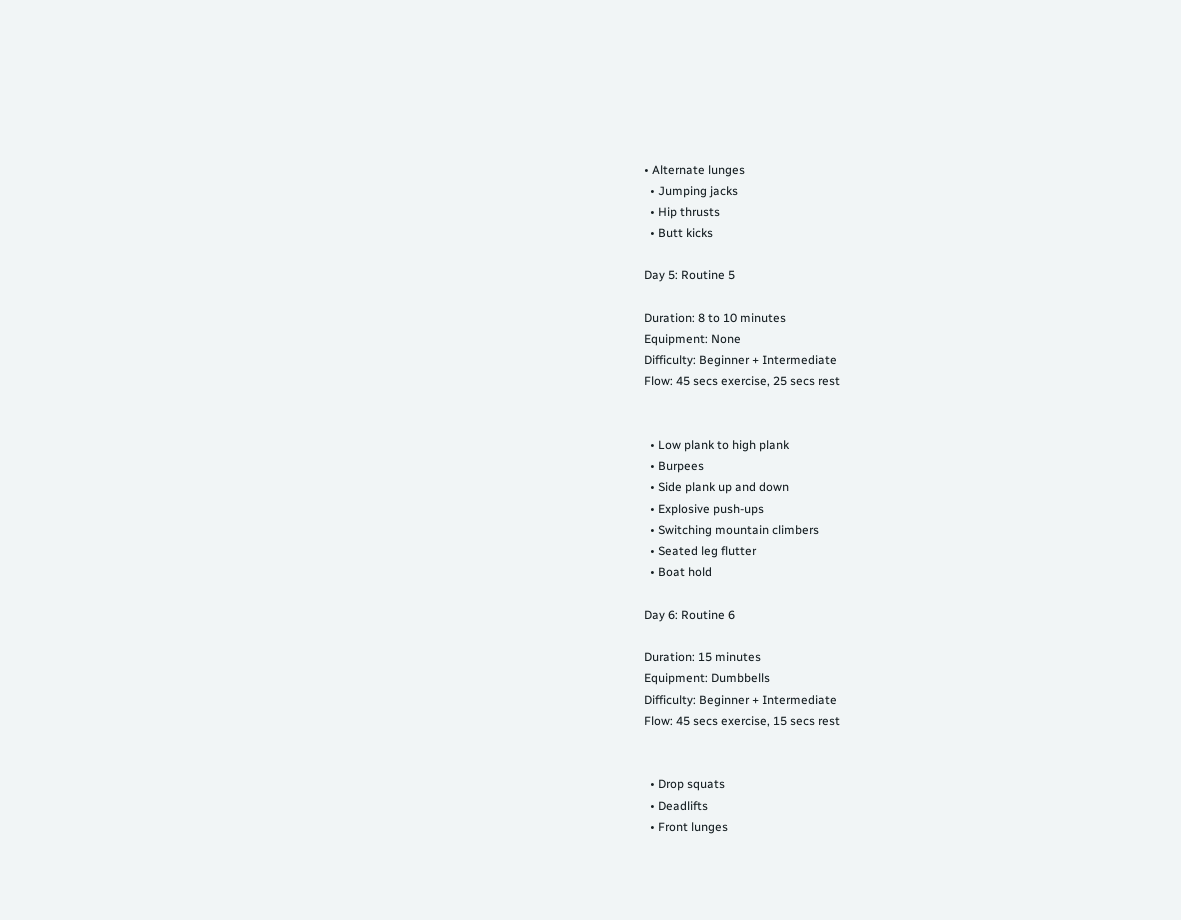• Alternate lunges
  • Jumping jacks
  • Hip thrusts
  • Butt kicks

Day 5: Routine 5

Duration: 8 to 10 minutes
Equipment: None
Difficulty: Beginner + Intermediate
Flow: 45 secs exercise, 25 secs rest


  • Low plank to high plank
  • Burpees
  • Side plank up and down
  • Explosive push-ups
  • Switching mountain climbers
  • Seated leg flutter
  • Boat hold

Day 6: Routine 6

Duration: 15 minutes
Equipment: Dumbbells
Difficulty: Beginner + Intermediate
Flow: 45 secs exercise, 15 secs rest


  • Drop squats
  • Deadlifts
  • Front lunges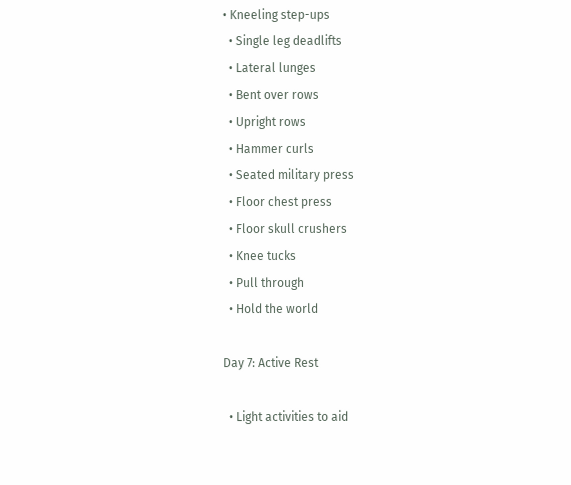• Kneeling step-ups
  • Single leg deadlifts
  • Lateral lunges
  • Bent over rows
  • Upright rows
  • Hammer curls
  • Seated military press
  • Floor chest press
  • Floor skull crushers
  • Knee tucks
  • Pull through
  • Hold the world

Day 7: Active Rest

  • Light activities to aid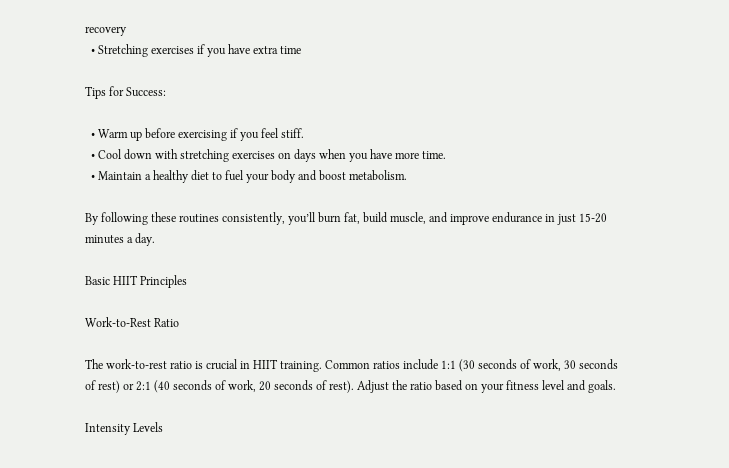recovery
  • Stretching exercises if you have extra time

Tips for Success:

  • Warm up before exercising if you feel stiff.
  • Cool down with stretching exercises on days when you have more time.
  • Maintain a healthy diet to fuel your body and boost metabolism.

By following these routines consistently, you’ll burn fat, build muscle, and improve endurance in just 15-20 minutes a day.

Basic HIIT Principles

Work-to-Rest Ratio

The work-to-rest ratio is crucial in HIIT training. Common ratios include 1:1 (30 seconds of work, 30 seconds of rest) or 2:1 (40 seconds of work, 20 seconds of rest). Adjust the ratio based on your fitness level and goals.

Intensity Levels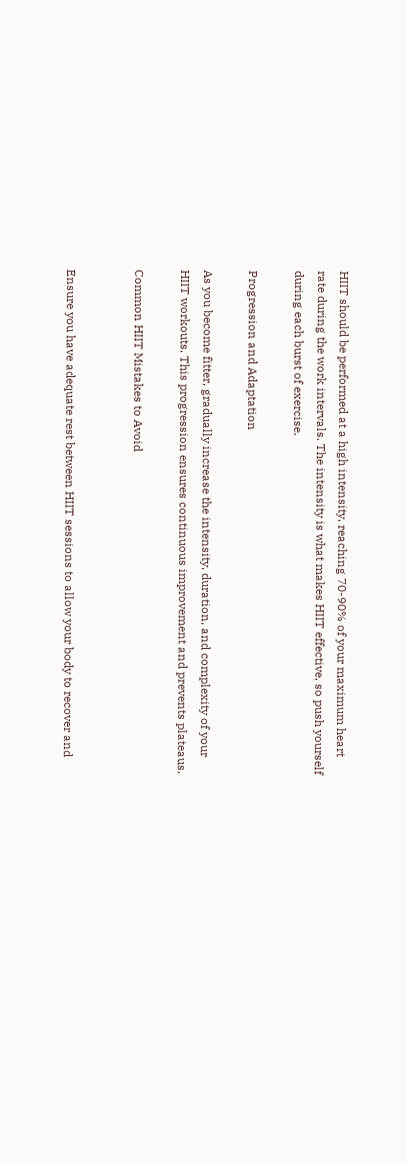HIIT should be performed at a high intensity, reaching 70-90% of your maximum heart rate during the work intervals. The intensity is what makes HIIT effective, so push yourself during each burst of exercise.

Progression and Adaptation

As you become fitter, gradually increase the intensity, duration, and complexity of your HIIT workouts. This progression ensures continuous improvement and prevents plateaus.

Common HIIT Mistakes to Avoid


Ensure you have adequate rest between HIIT sessions to allow your body to recover and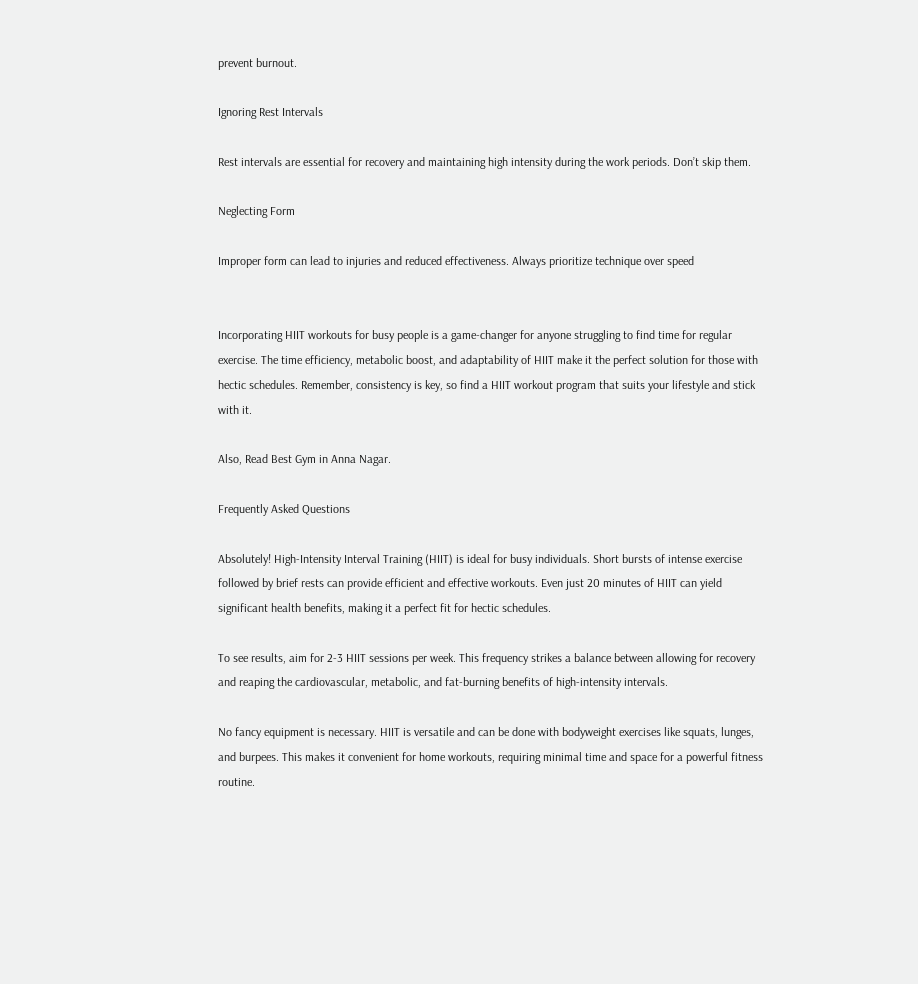prevent burnout.

Ignoring Rest Intervals

Rest intervals are essential for recovery and maintaining high intensity during the work periods. Don’t skip them.

Neglecting Form

Improper form can lead to injuries and reduced effectiveness. Always prioritize technique over speed


Incorporating HIIT workouts for busy people is a game-changer for anyone struggling to find time for regular exercise. The time efficiency, metabolic boost, and adaptability of HIIT make it the perfect solution for those with hectic schedules. Remember, consistency is key, so find a HIIT workout program that suits your lifestyle and stick with it.

Also, Read Best Gym in Anna Nagar.

Frequently Asked Questions

Absolutely! High-Intensity Interval Training (HIIT) is ideal for busy individuals. Short bursts of intense exercise followed by brief rests can provide efficient and effective workouts. Even just 20 minutes of HIIT can yield significant health benefits, making it a perfect fit for hectic schedules.

To see results, aim for 2-3 HIIT sessions per week. This frequency strikes a balance between allowing for recovery and reaping the cardiovascular, metabolic, and fat-burning benefits of high-intensity intervals.

No fancy equipment is necessary. HIIT is versatile and can be done with bodyweight exercises like squats, lunges, and burpees. This makes it convenient for home workouts, requiring minimal time and space for a powerful fitness routine.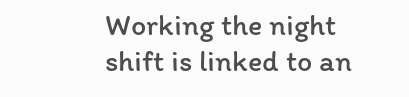Working the night shift is linked to an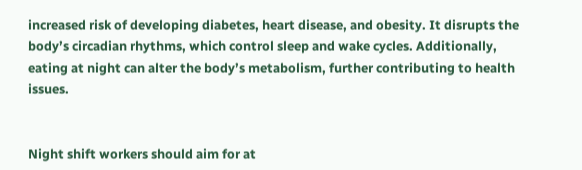increased risk of developing diabetes, heart disease, and obesity. It disrupts the body’s circadian rhythms, which control sleep and wake cycles. Additionally, eating at night can alter the body’s metabolism, further contributing to health issues.


Night shift workers should aim for at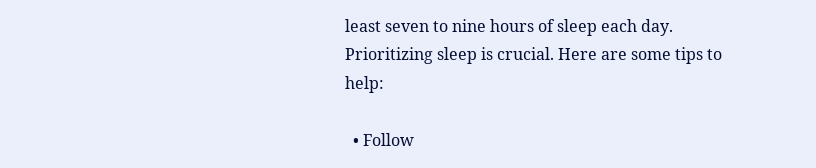least seven to nine hours of sleep each day. Prioritizing sleep is crucial. Here are some tips to help:

  • Follow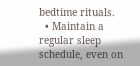bedtime rituals.
  • Maintain a regular sleep schedule, even on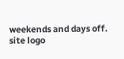weekends and days off.
site logo